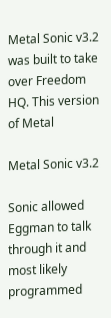Metal Sonic v3.2 was built to take over Freedom HQ. This version of Metal

Metal Sonic v3.2

Sonic allowed Eggman to talk through it and most likely programmed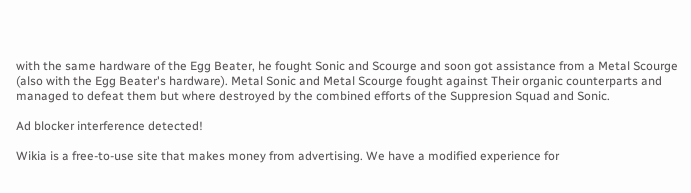with the same hardware of the Egg Beater, he fought Sonic and Scourge and soon got assistance from a Metal Scourge (also with the Egg Beater's hardware). Metal Sonic and Metal Scourge fought against Their organic counterparts and managed to defeat them but where destroyed by the combined efforts of the Suppresion Squad and Sonic.

Ad blocker interference detected!

Wikia is a free-to-use site that makes money from advertising. We have a modified experience for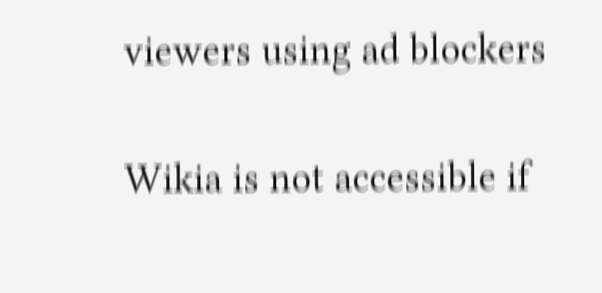viewers using ad blockers

Wikia is not accessible if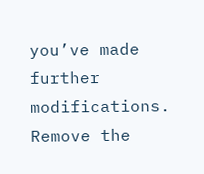you’ve made further modifications. Remove the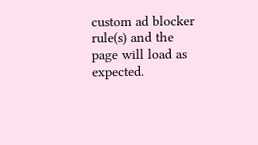custom ad blocker rule(s) and the page will load as expected.